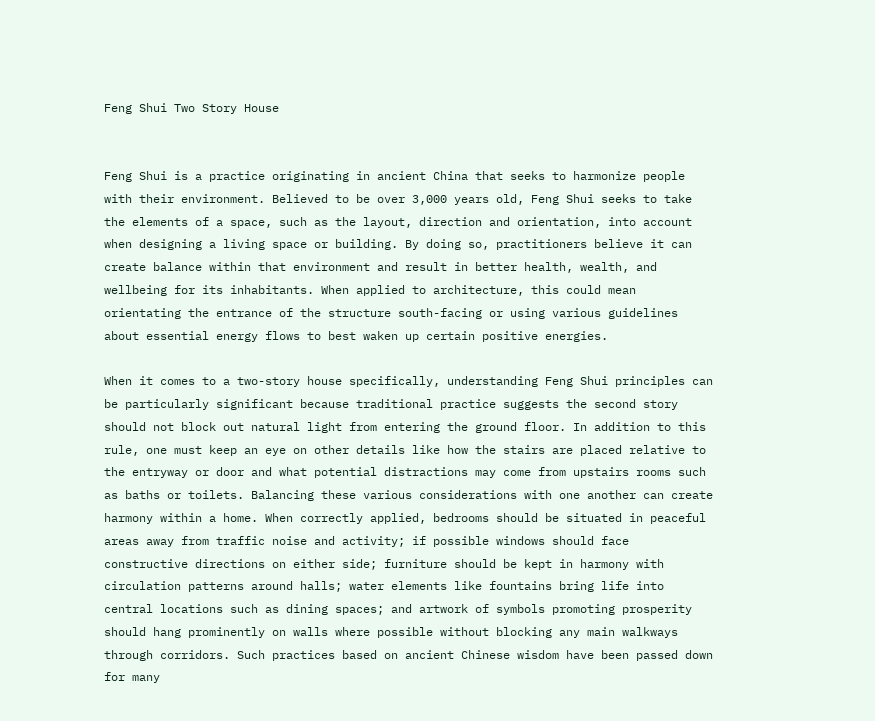Feng Shui Two Story House


Feng Shui is a practice originating in ancient China that seeks to harmonize people with their environment. Believed to be over 3,000 years old, Feng Shui seeks to take the elements of a space, such as the layout, direction and orientation, into account when designing a living space or building. By doing so, practitioners believe it can create balance within that environment and result in better health, wealth, and wellbeing for its inhabitants. When applied to architecture, this could mean orientating the entrance of the structure south-facing or using various guidelines about essential energy flows to best waken up certain positive energies.

When it comes to a two-story house specifically, understanding Feng Shui principles can be particularly significant because traditional practice suggests the second story should not block out natural light from entering the ground floor. In addition to this rule, one must keep an eye on other details like how the stairs are placed relative to the entryway or door and what potential distractions may come from upstairs rooms such as baths or toilets. Balancing these various considerations with one another can create harmony within a home. When correctly applied, bedrooms should be situated in peaceful areas away from traffic noise and activity; if possible windows should face constructive directions on either side; furniture should be kept in harmony with circulation patterns around halls; water elements like fountains bring life into central locations such as dining spaces; and artwork of symbols promoting prosperity should hang prominently on walls where possible without blocking any main walkways through corridors. Such practices based on ancient Chinese wisdom have been passed down for many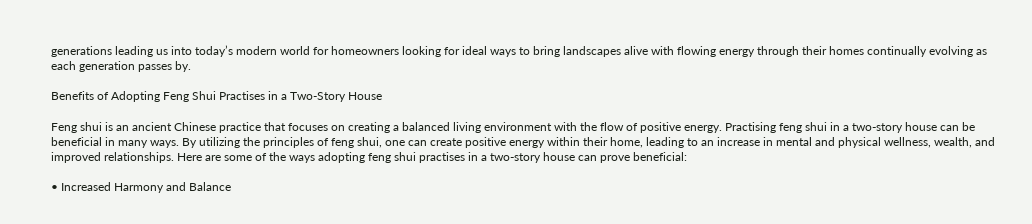generations leading us into today’s modern world for homeowners looking for ideal ways to bring landscapes alive with flowing energy through their homes continually evolving as each generation passes by.

Benefits of Adopting Feng Shui Practises in a Two-Story House

Feng shui is an ancient Chinese practice that focuses on creating a balanced living environment with the flow of positive energy. Practising feng shui in a two-story house can be beneficial in many ways. By utilizing the principles of feng shui, one can create positive energy within their home, leading to an increase in mental and physical wellness, wealth, and improved relationships. Here are some of the ways adopting feng shui practises in a two-story house can prove beneficial:

• Increased Harmony and Balance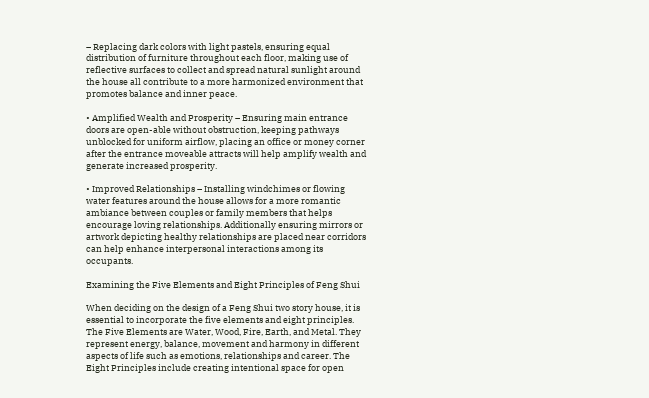– Replacing dark colors with light pastels, ensuring equal distribution of furniture throughout each floor, making use of reflective surfaces to collect and spread natural sunlight around the house all contribute to a more harmonized environment that promotes balance and inner peace.

• Amplified Wealth and Prosperity – Ensuring main entrance doors are open-able without obstruction, keeping pathways unblocked for uniform airflow, placing an office or money corner after the entrance moveable attracts will help amplify wealth and generate increased prosperity.

• Improved Relationships – Installing windchimes or flowing water features around the house allows for a more romantic ambiance between couples or family members that helps encourage loving relationships. Additionally ensuring mirrors or artwork depicting healthy relationships are placed near corridors can help enhance interpersonal interactions among its occupants.

Examining the Five Elements and Eight Principles of Feng Shui

When deciding on the design of a Feng Shui two story house, it is essential to incorporate the five elements and eight principles. The Five Elements are Water, Wood, Fire, Earth, and Metal. They represent energy, balance, movement and harmony in different aspects of life such as emotions, relationships and career. The Eight Principles include creating intentional space for open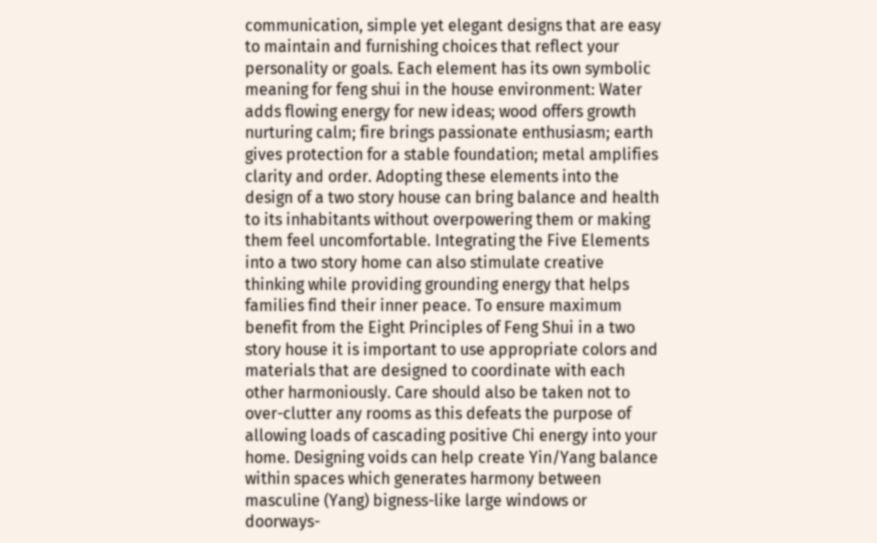communication, simple yet elegant designs that are easy to maintain and furnishing choices that reflect your personality or goals. Each element has its own symbolic meaning for feng shui in the house environment: Water adds flowing energy for new ideas; wood offers growth nurturing calm; fire brings passionate enthusiasm; earth gives protection for a stable foundation; metal amplifies clarity and order. Adopting these elements into the design of a two story house can bring balance and health to its inhabitants without overpowering them or making them feel uncomfortable. Integrating the Five Elements into a two story home can also stimulate creative thinking while providing grounding energy that helps families find their inner peace. To ensure maximum benefit from the Eight Principles of Feng Shui in a two story house it is important to use appropriate colors and materials that are designed to coordinate with each other harmoniously. Care should also be taken not to over-clutter any rooms as this defeats the purpose of allowing loads of cascading positive Chi energy into your home. Designing voids can help create Yin/Yang balance within spaces which generates harmony between masculine (Yang) bigness-like large windows or doorways-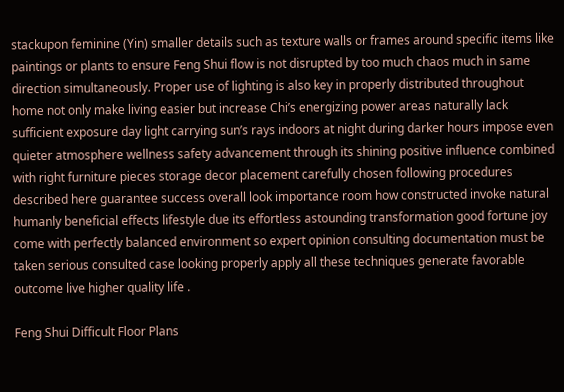stackupon feminine (Yin) smaller details such as texture walls or frames around specific items like paintings or plants to ensure Feng Shui flow is not disrupted by too much chaos much in same direction simultaneously. Proper use of lighting is also key in properly distributed throughout home not only make living easier but increase Chi’s energizing power areas naturally lack sufficient exposure day light carrying sun’s rays indoors at night during darker hours impose even quieter atmosphere wellness safety advancement through its shining positive influence combined with right furniture pieces storage decor placement carefully chosen following procedures described here guarantee success overall look importance room how constructed invoke natural humanly beneficial effects lifestyle due its effortless astounding transformation good fortune joy come with perfectly balanced environment so expert opinion consulting documentation must be taken serious consulted case looking properly apply all these techniques generate favorable outcome live higher quality life .

Feng Shui Difficult Floor Plans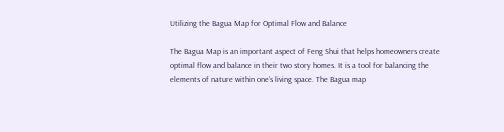Utilizing the Bagua Map for Optimal Flow and Balance

The Bagua Map is an important aspect of Feng Shui that helps homeowners create optimal flow and balance in their two story homes. It is a tool for balancing the elements of nature within one’s living space. The Bagua map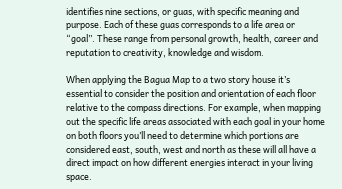identifies nine sections, or guas, with specific meaning and purpose. Each of these guas corresponds to a life area or “goal”. These range from personal growth, health, career and reputation to creativity, knowledge and wisdom.

When applying the Bagua Map to a two story house it’s essential to consider the position and orientation of each floor relative to the compass directions. For example, when mapping out the specific life areas associated with each goal in your home on both floors you’ll need to determine which portions are considered east, south, west and north as these will all have a direct impact on how different energies interact in your living space.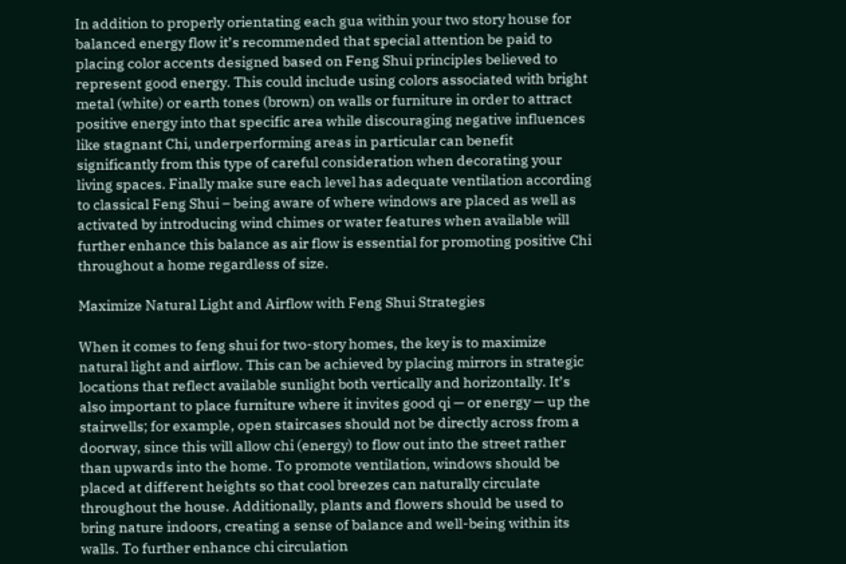In addition to properly orientating each gua within your two story house for balanced energy flow it’s recommended that special attention be paid to placing color accents designed based on Feng Shui principles believed to represent good energy. This could include using colors associated with bright metal (white) or earth tones (brown) on walls or furniture in order to attract positive energy into that specific area while discouraging negative influences like stagnant Chi, underperforming areas in particular can benefit significantly from this type of careful consideration when decorating your living spaces. Finally make sure each level has adequate ventilation according to classical Feng Shui – being aware of where windows are placed as well as activated by introducing wind chimes or water features when available will further enhance this balance as air flow is essential for promoting positive Chi throughout a home regardless of size.

Maximize Natural Light and Airflow with Feng Shui Strategies

When it comes to feng shui for two-story homes, the key is to maximize natural light and airflow. This can be achieved by placing mirrors in strategic locations that reflect available sunlight both vertically and horizontally. It’s also important to place furniture where it invites good qi — or energy — up the stairwells; for example, open staircases should not be directly across from a doorway, since this will allow chi (energy) to flow out into the street rather than upwards into the home. To promote ventilation, windows should be placed at different heights so that cool breezes can naturally circulate throughout the house. Additionally, plants and flowers should be used to bring nature indoors, creating a sense of balance and well-being within its walls. To further enhance chi circulation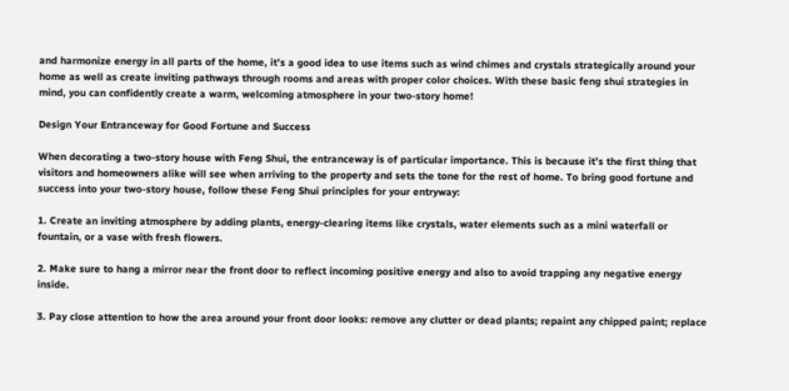and harmonize energy in all parts of the home, it’s a good idea to use items such as wind chimes and crystals strategically around your home as well as create inviting pathways through rooms and areas with proper color choices. With these basic feng shui strategies in mind, you can confidently create a warm, welcoming atmosphere in your two-story home!

Design Your Entranceway for Good Fortune and Success

When decorating a two-story house with Feng Shui, the entranceway is of particular importance. This is because it’s the first thing that visitors and homeowners alike will see when arriving to the property and sets the tone for the rest of home. To bring good fortune and success into your two-story house, follow these Feng Shui principles for your entryway:

1. Create an inviting atmosphere by adding plants, energy-clearing items like crystals, water elements such as a mini waterfall or fountain, or a vase with fresh flowers.

2. Make sure to hang a mirror near the front door to reflect incoming positive energy and also to avoid trapping any negative energy inside.

3. Pay close attention to how the area around your front door looks: remove any clutter or dead plants; repaint any chipped paint; replace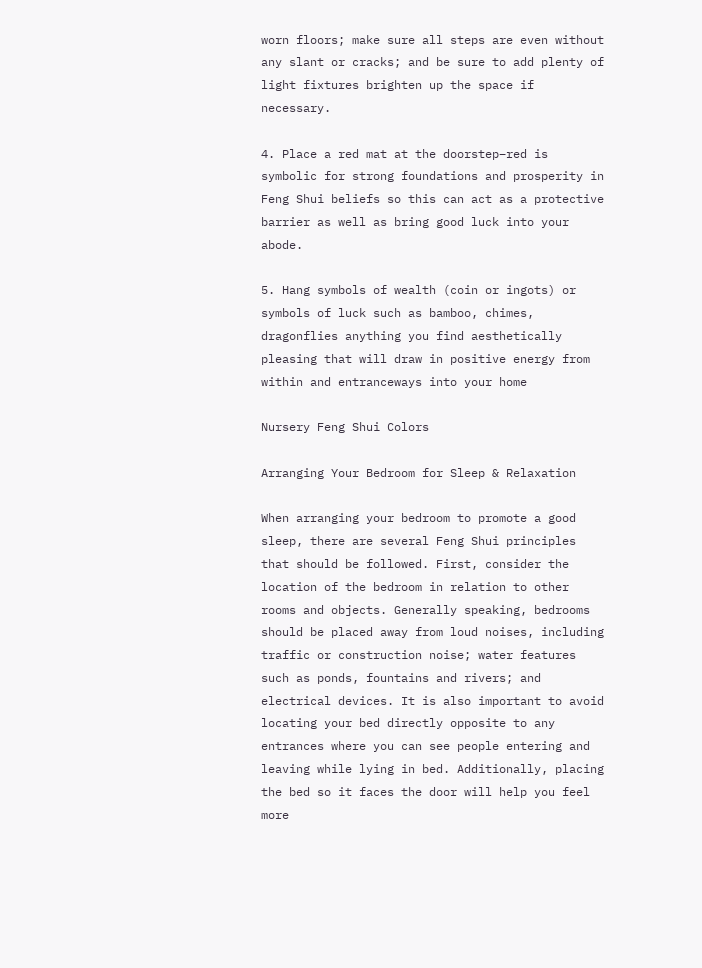worn floors; make sure all steps are even without any slant or cracks; and be sure to add plenty of light fixtures brighten up the space if necessary.

4. Place a red mat at the doorstep–red is symbolic for strong foundations and prosperity in Feng Shui beliefs so this can act as a protective barrier as well as bring good luck into your abode.

5. Hang symbols of wealth (coin or ingots) or symbols of luck such as bamboo, chimes, dragonflies anything you find aesthetically pleasing that will draw in positive energy from within and entranceways into your home

Nursery Feng Shui Colors

Arranging Your Bedroom for Sleep & Relaxation

When arranging your bedroom to promote a good sleep, there are several Feng Shui principles that should be followed. First, consider the location of the bedroom in relation to other rooms and objects. Generally speaking, bedrooms should be placed away from loud noises, including traffic or construction noise; water features such as ponds, fountains and rivers; and electrical devices. It is also important to avoid locating your bed directly opposite to any entrances where you can see people entering and leaving while lying in bed. Additionally, placing the bed so it faces the door will help you feel more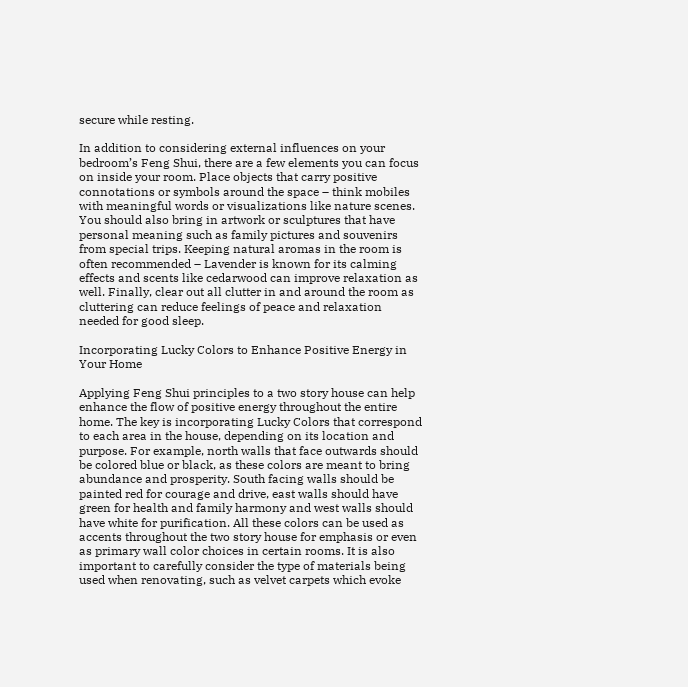secure while resting.

In addition to considering external influences on your bedroom’s Feng Shui, there are a few elements you can focus on inside your room. Place objects that carry positive connotations or symbols around the space – think mobiles with meaningful words or visualizations like nature scenes. You should also bring in artwork or sculptures that have personal meaning such as family pictures and souvenirs from special trips. Keeping natural aromas in the room is often recommended – Lavender is known for its calming effects and scents like cedarwood can improve relaxation as well. Finally, clear out all clutter in and around the room as cluttering can reduce feelings of peace and relaxation needed for good sleep.

Incorporating Lucky Colors to Enhance Positive Energy in Your Home

Applying Feng Shui principles to a two story house can help enhance the flow of positive energy throughout the entire home. The key is incorporating Lucky Colors that correspond to each area in the house, depending on its location and purpose. For example, north walls that face outwards should be colored blue or black, as these colors are meant to bring abundance and prosperity. South facing walls should be painted red for courage and drive, east walls should have green for health and family harmony and west walls should have white for purification. All these colors can be used as accents throughout the two story house for emphasis or even as primary wall color choices in certain rooms. It is also important to carefully consider the type of materials being used when renovating, such as velvet carpets which evoke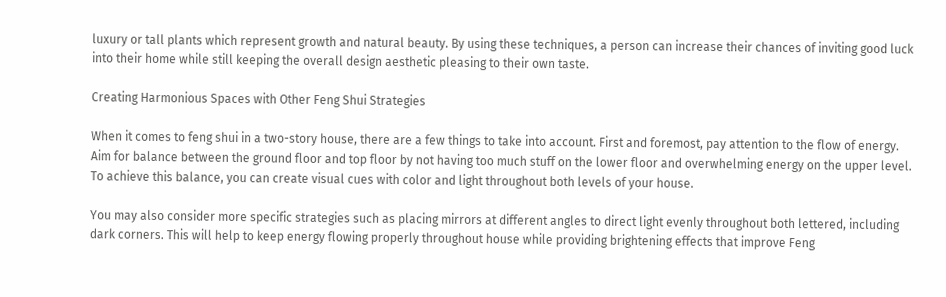luxury or tall plants which represent growth and natural beauty. By using these techniques, a person can increase their chances of inviting good luck into their home while still keeping the overall design aesthetic pleasing to their own taste.

Creating Harmonious Spaces with Other Feng Shui Strategies

When it comes to feng shui in a two-story house, there are a few things to take into account. First and foremost, pay attention to the flow of energy. Aim for balance between the ground floor and top floor by not having too much stuff on the lower floor and overwhelming energy on the upper level. To achieve this balance, you can create visual cues with color and light throughout both levels of your house.

You may also consider more specific strategies such as placing mirrors at different angles to direct light evenly throughout both lettered, including dark corners. This will help to keep energy flowing properly throughout house while providing brightening effects that improve Feng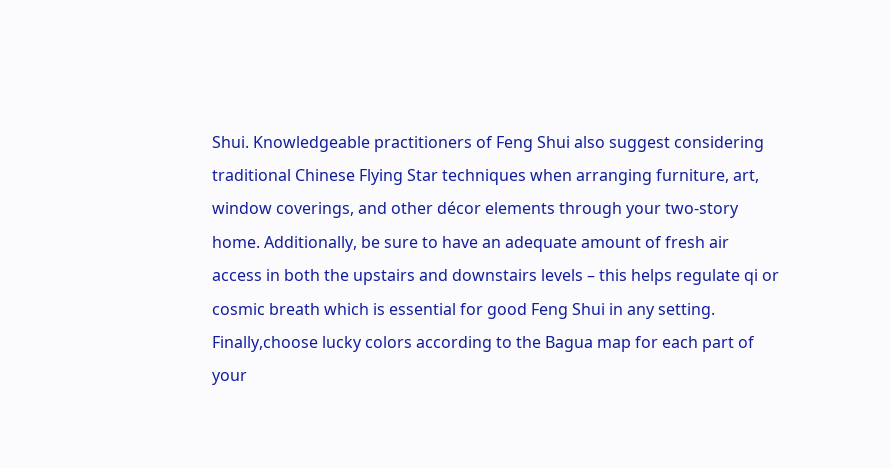Shui. Knowledgeable practitioners of Feng Shui also suggest considering traditional Chinese Flying Star techniques when arranging furniture, art, window coverings, and other décor elements through your two-story home. Additionally, be sure to have an adequate amount of fresh air access in both the upstairs and downstairs levels – this helps regulate qi or cosmic breath which is essential for good Feng Shui in any setting. Finally,choose lucky colors according to the Bagua map for each part of your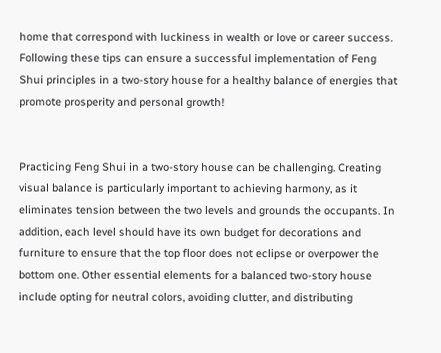home that correspond with luckiness in wealth or love or career success. Following these tips can ensure a successful implementation of Feng Shui principles in a two-story house for a healthy balance of energies that promote prosperity and personal growth!


Practicing Feng Shui in a two-story house can be challenging. Creating visual balance is particularly important to achieving harmony, as it eliminates tension between the two levels and grounds the occupants. In addition, each level should have its own budget for decorations and furniture to ensure that the top floor does not eclipse or overpower the bottom one. Other essential elements for a balanced two-story house include opting for neutral colors, avoiding clutter, and distributing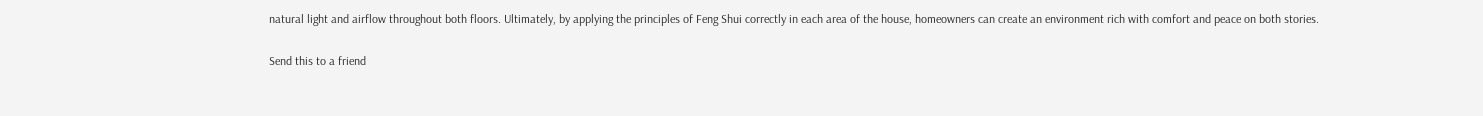natural light and airflow throughout both floors. Ultimately, by applying the principles of Feng Shui correctly in each area of the house, homeowners can create an environment rich with comfort and peace on both stories.

Send this to a friend